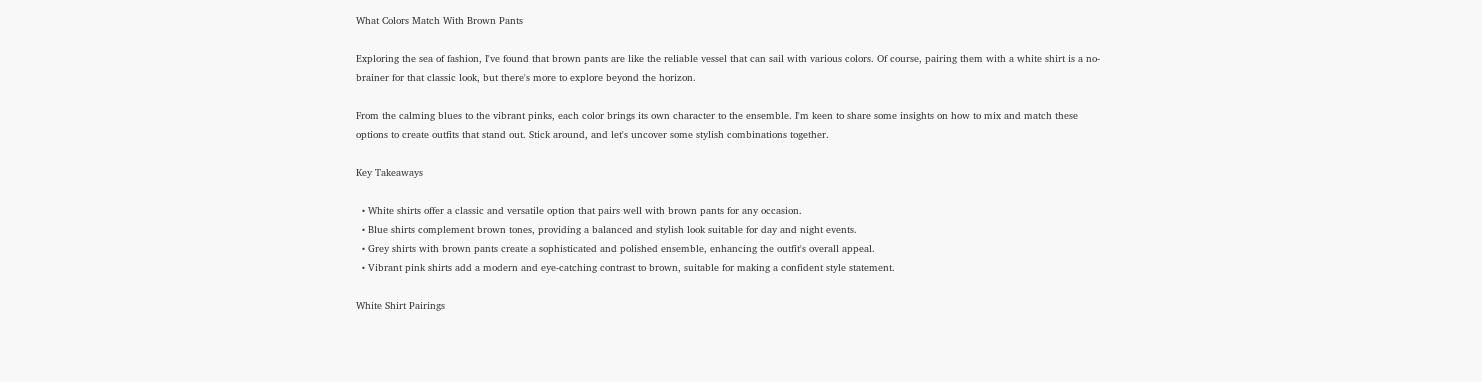What Colors Match With Brown Pants

Exploring the sea of fashion, I've found that brown pants are like the reliable vessel that can sail with various colors. Of course, pairing them with a white shirt is a no-brainer for that classic look, but there's more to explore beyond the horizon.

From the calming blues to the vibrant pinks, each color brings its own character to the ensemble. I'm keen to share some insights on how to mix and match these options to create outfits that stand out. Stick around, and let's uncover some stylish combinations together.

Key Takeaways

  • White shirts offer a classic and versatile option that pairs well with brown pants for any occasion.
  • Blue shirts complement brown tones, providing a balanced and stylish look suitable for day and night events.
  • Grey shirts with brown pants create a sophisticated and polished ensemble, enhancing the outfit's overall appeal.
  • Vibrant pink shirts add a modern and eye-catching contrast to brown, suitable for making a confident style statement.

White Shirt Pairings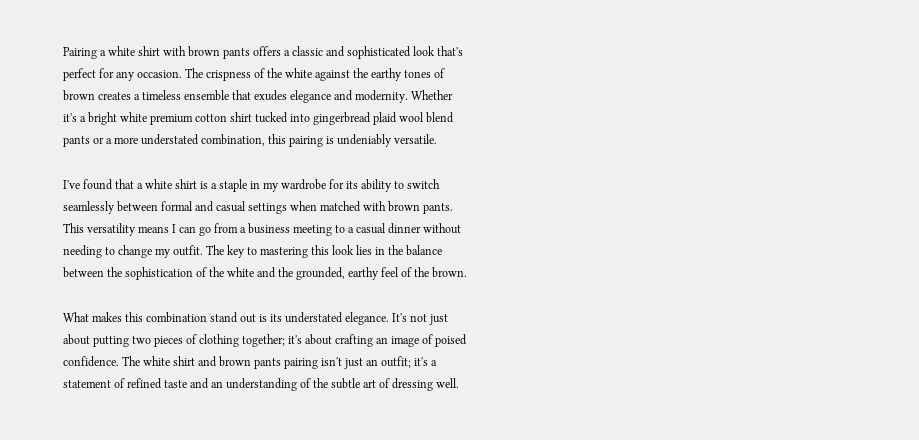Pairing a white shirt with brown pants offers a classic and sophisticated look that's perfect for any occasion. The crispness of the white against the earthy tones of brown creates a timeless ensemble that exudes elegance and modernity. Whether it's a bright white premium cotton shirt tucked into gingerbread plaid wool blend pants or a more understated combination, this pairing is undeniably versatile.

I've found that a white shirt is a staple in my wardrobe for its ability to switch seamlessly between formal and casual settings when matched with brown pants. This versatility means I can go from a business meeting to a casual dinner without needing to change my outfit. The key to mastering this look lies in the balance between the sophistication of the white and the grounded, earthy feel of the brown.

What makes this combination stand out is its understated elegance. It's not just about putting two pieces of clothing together; it's about crafting an image of poised confidence. The white shirt and brown pants pairing isn't just an outfit; it's a statement of refined taste and an understanding of the subtle art of dressing well.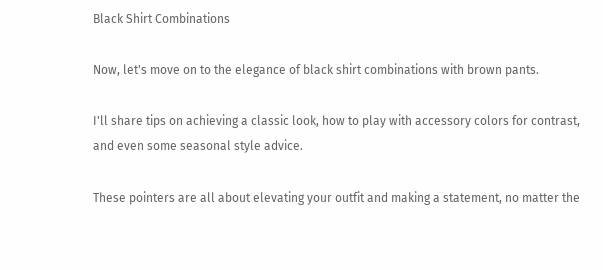Black Shirt Combinations

Now, let's move on to the elegance of black shirt combinations with brown pants.

I'll share tips on achieving a classic look, how to play with accessory colors for contrast, and even some seasonal style advice.

These pointers are all about elevating your outfit and making a statement, no matter the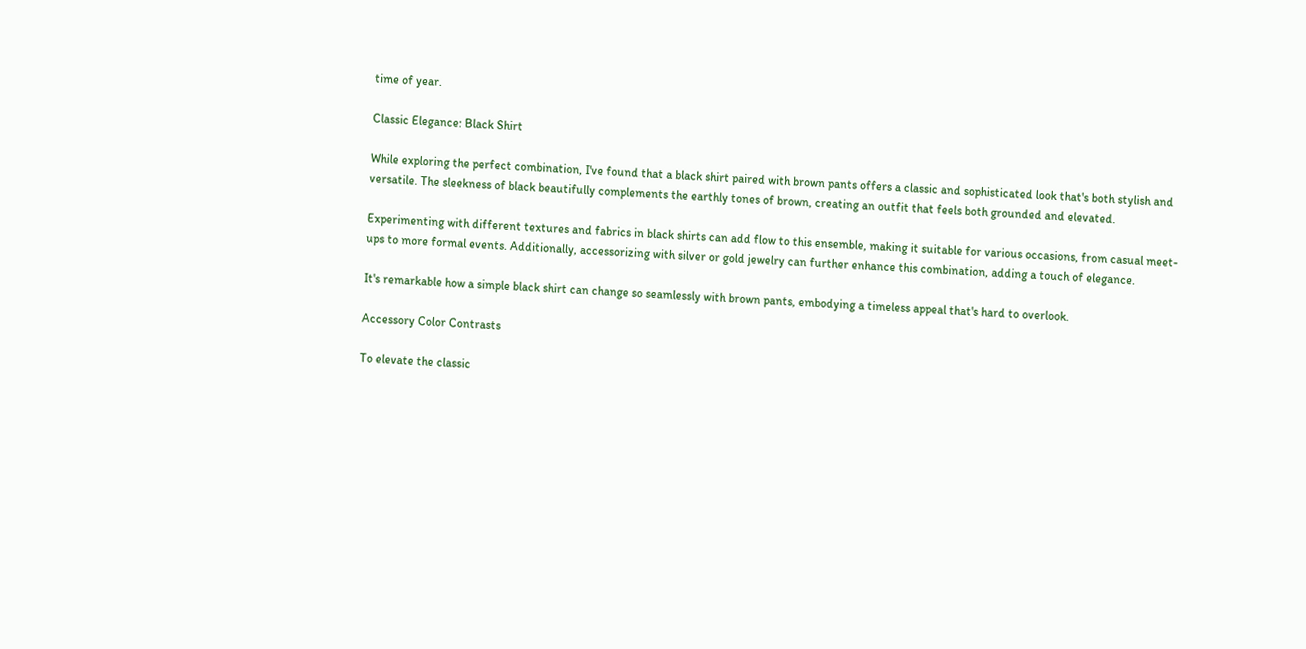time of year.

Classic Elegance: Black Shirt

While exploring the perfect combination, I've found that a black shirt paired with brown pants offers a classic and sophisticated look that's both stylish and versatile. The sleekness of black beautifully complements the earthly tones of brown, creating an outfit that feels both grounded and elevated.

Experimenting with different textures and fabrics in black shirts can add flow to this ensemble, making it suitable for various occasions, from casual meet-ups to more formal events. Additionally, accessorizing with silver or gold jewelry can further enhance this combination, adding a touch of elegance.

It's remarkable how a simple black shirt can change so seamlessly with brown pants, embodying a timeless appeal that's hard to overlook.

Accessory Color Contrasts

To elevate the classic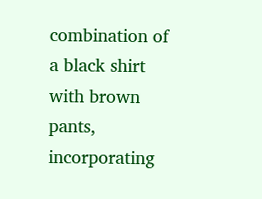combination of a black shirt with brown pants, incorporating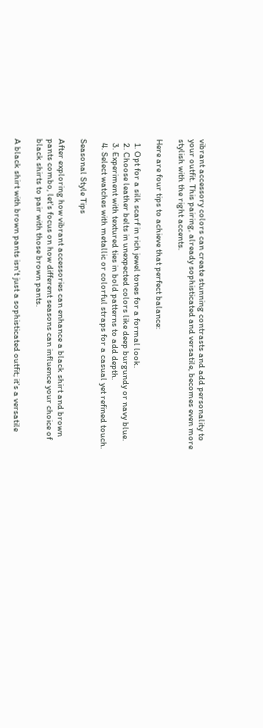vibrant accessory colors can create stunning contrasts and add personality to your outfit. This pairing, already sophisticated and versatile, becomes even more stylish with the right accents.

Here are four tips to achieve that perfect balance:

  1. Opt for a silk scarf in rich jewel tones for a formal look.
  2. Choose leather belts in unexpected colors like deep burgundy or navy blue.
  3. Experiment with textured ties in bold patterns to add depth.
  4. Select watches with metallic or colorful straps for a casual yet refined touch.

Seasonal Style Tips

After exploring how vibrant accessories can enhance a black shirt and brown pants combo, let's focus on how different seasons can influence your choice of black shirts to pair with those brown pants.

A black shirt with brown pants isn't just a sophisticated outfit; it's a versatile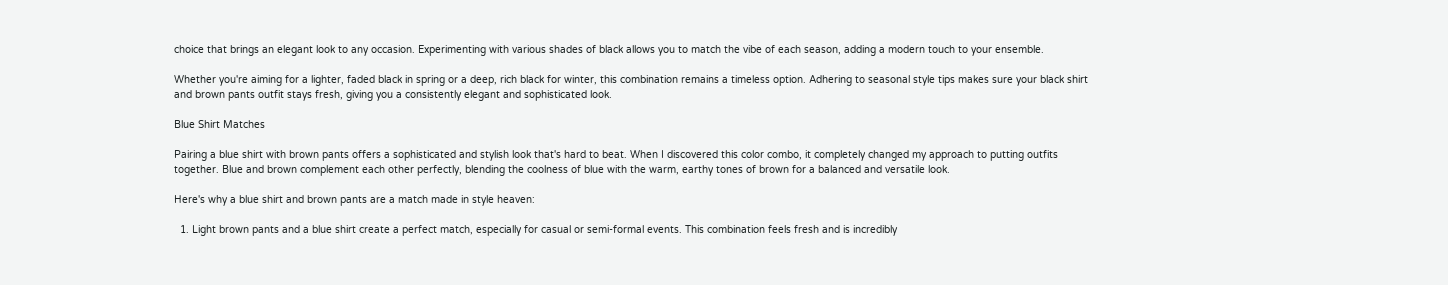choice that brings an elegant look to any occasion. Experimenting with various shades of black allows you to match the vibe of each season, adding a modern touch to your ensemble.

Whether you're aiming for a lighter, faded black in spring or a deep, rich black for winter, this combination remains a timeless option. Adhering to seasonal style tips makes sure your black shirt and brown pants outfit stays fresh, giving you a consistently elegant and sophisticated look.

Blue Shirt Matches

Pairing a blue shirt with brown pants offers a sophisticated and stylish look that's hard to beat. When I discovered this color combo, it completely changed my approach to putting outfits together. Blue and brown complement each other perfectly, blending the coolness of blue with the warm, earthy tones of brown for a balanced and versatile look.

Here's why a blue shirt and brown pants are a match made in style heaven:

  1. Light brown pants and a blue shirt create a perfect match, especially for casual or semi-formal events. This combination feels fresh and is incredibly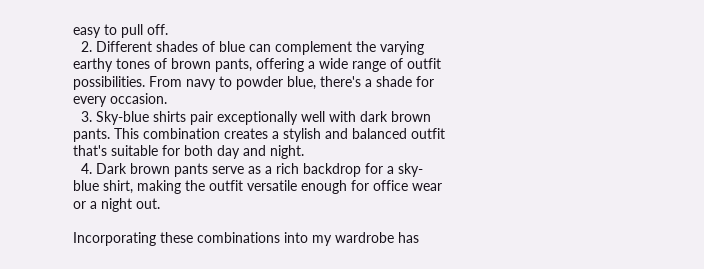easy to pull off.
  2. Different shades of blue can complement the varying earthy tones of brown pants, offering a wide range of outfit possibilities. From navy to powder blue, there's a shade for every occasion.
  3. Sky-blue shirts pair exceptionally well with dark brown pants. This combination creates a stylish and balanced outfit that's suitable for both day and night.
  4. Dark brown pants serve as a rich backdrop for a sky-blue shirt, making the outfit versatile enough for office wear or a night out.

Incorporating these combinations into my wardrobe has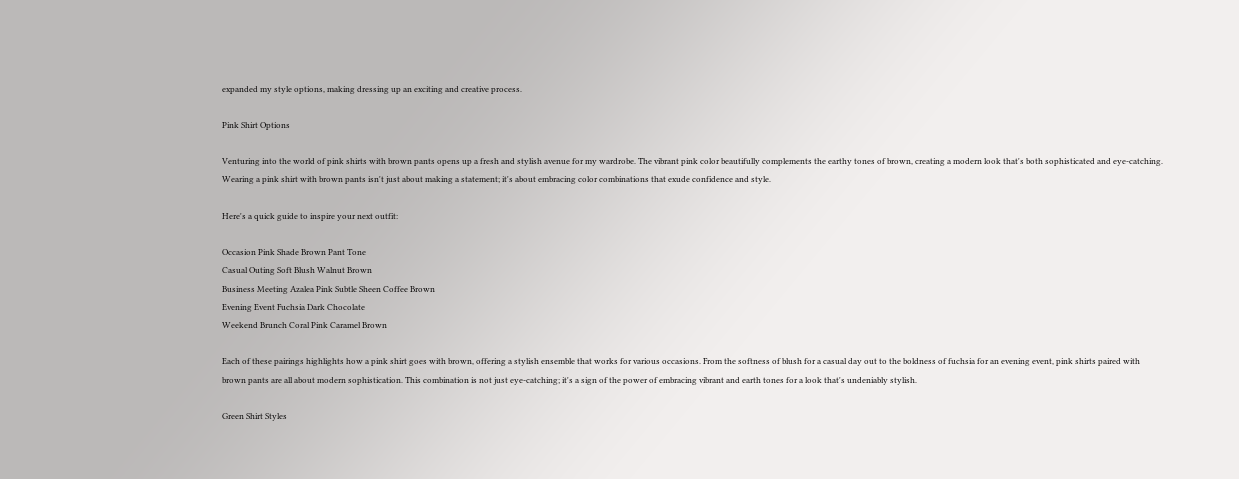expanded my style options, making dressing up an exciting and creative process.

Pink Shirt Options

Venturing into the world of pink shirts with brown pants opens up a fresh and stylish avenue for my wardrobe. The vibrant pink color beautifully complements the earthy tones of brown, creating a modern look that's both sophisticated and eye-catching. Wearing a pink shirt with brown pants isn't just about making a statement; it's about embracing color combinations that exude confidence and style.

Here's a quick guide to inspire your next outfit:

Occasion Pink Shade Brown Pant Tone
Casual Outing Soft Blush Walnut Brown
Business Meeting Azalea Pink Subtle Sheen Coffee Brown
Evening Event Fuchsia Dark Chocolate
Weekend Brunch Coral Pink Caramel Brown

Each of these pairings highlights how a pink shirt goes with brown, offering a stylish ensemble that works for various occasions. From the softness of blush for a casual day out to the boldness of fuchsia for an evening event, pink shirts paired with brown pants are all about modern sophistication. This combination is not just eye-catching; it's a sign of the power of embracing vibrant and earth tones for a look that's undeniably stylish.

Green Shirt Styles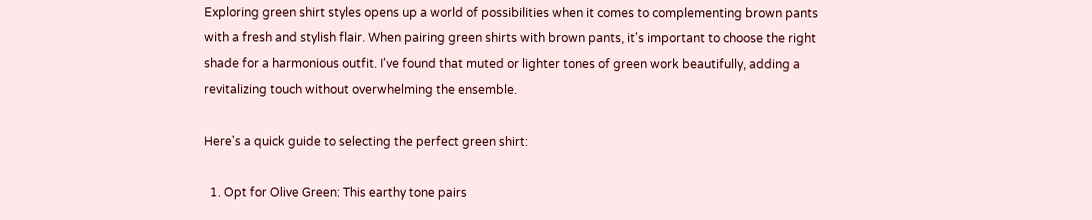Exploring green shirt styles opens up a world of possibilities when it comes to complementing brown pants with a fresh and stylish flair. When pairing green shirts with brown pants, it's important to choose the right shade for a harmonious outfit. I've found that muted or lighter tones of green work beautifully, adding a revitalizing touch without overwhelming the ensemble.

Here's a quick guide to selecting the perfect green shirt:

  1. Opt for Olive Green: This earthy tone pairs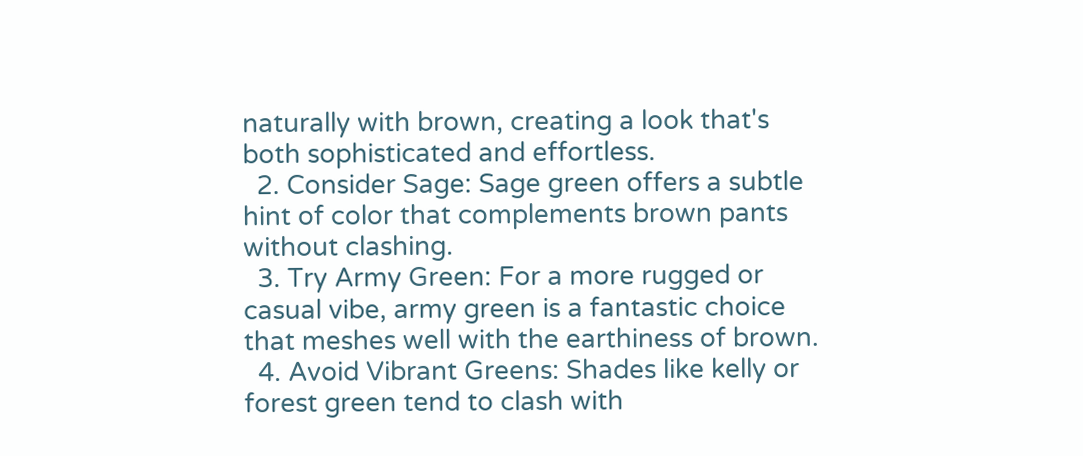naturally with brown, creating a look that's both sophisticated and effortless.
  2. Consider Sage: Sage green offers a subtle hint of color that complements brown pants without clashing.
  3. Try Army Green: For a more rugged or casual vibe, army green is a fantastic choice that meshes well with the earthiness of brown.
  4. Avoid Vibrant Greens: Shades like kelly or forest green tend to clash with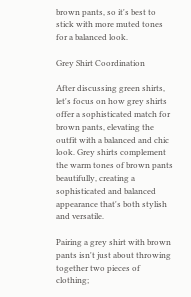brown pants, so it's best to stick with more muted tones for a balanced look.

Grey Shirt Coordination

After discussing green shirts, let's focus on how grey shirts offer a sophisticated match for brown pants, elevating the outfit with a balanced and chic look. Grey shirts complement the warm tones of brown pants beautifully, creating a sophisticated and balanced appearance that's both stylish and versatile.

Pairing a grey shirt with brown pants isn't just about throwing together two pieces of clothing;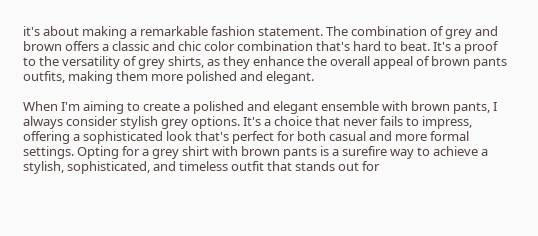it's about making a remarkable fashion statement. The combination of grey and brown offers a classic and chic color combination that's hard to beat. It's a proof to the versatility of grey shirts, as they enhance the overall appeal of brown pants outfits, making them more polished and elegant.

When I'm aiming to create a polished and elegant ensemble with brown pants, I always consider stylish grey options. It's a choice that never fails to impress, offering a sophisticated look that's perfect for both casual and more formal settings. Opting for a grey shirt with brown pants is a surefire way to achieve a stylish, sophisticated, and timeless outfit that stands out for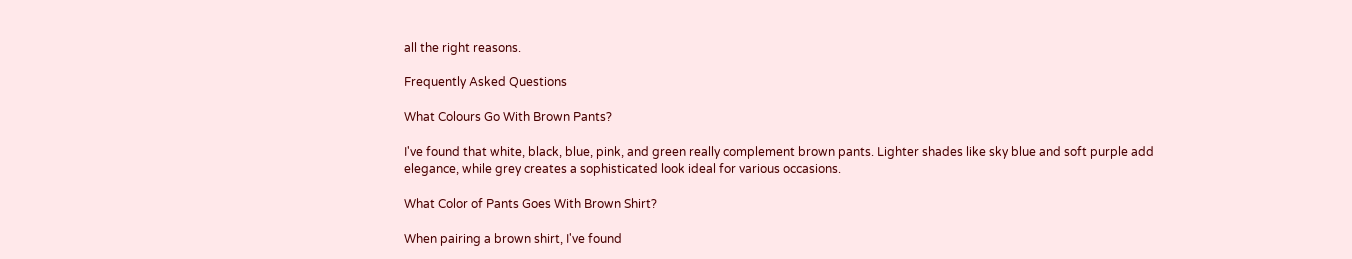all the right reasons.

Frequently Asked Questions

What Colours Go With Brown Pants?

I've found that white, black, blue, pink, and green really complement brown pants. Lighter shades like sky blue and soft purple add elegance, while grey creates a sophisticated look ideal for various occasions.

What Color of Pants Goes With Brown Shirt?

When pairing a brown shirt, I've found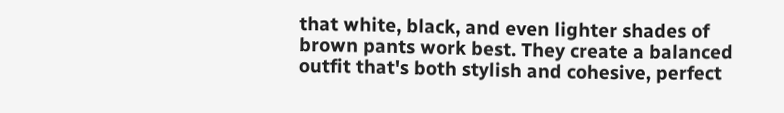that white, black, and even lighter shades of brown pants work best. They create a balanced outfit that's both stylish and cohesive, perfect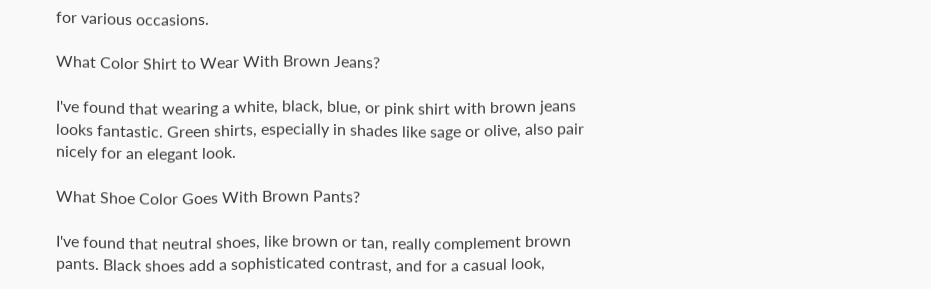for various occasions.

What Color Shirt to Wear With Brown Jeans?

I've found that wearing a white, black, blue, or pink shirt with brown jeans looks fantastic. Green shirts, especially in shades like sage or olive, also pair nicely for an elegant look.

What Shoe Color Goes With Brown Pants?

I've found that neutral shoes, like brown or tan, really complement brown pants. Black shoes add a sophisticated contrast, and for a casual look,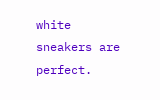white sneakers are perfect.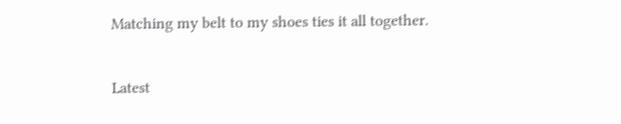Matching my belt to my shoes ties it all together.

Latest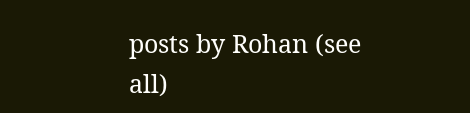posts by Rohan (see all)